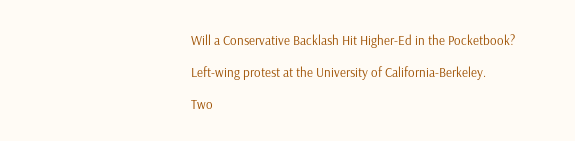Will a Conservative Backlash Hit Higher-Ed in the Pocketbook?

Left-wing protest at the University of California-Berkeley.

Two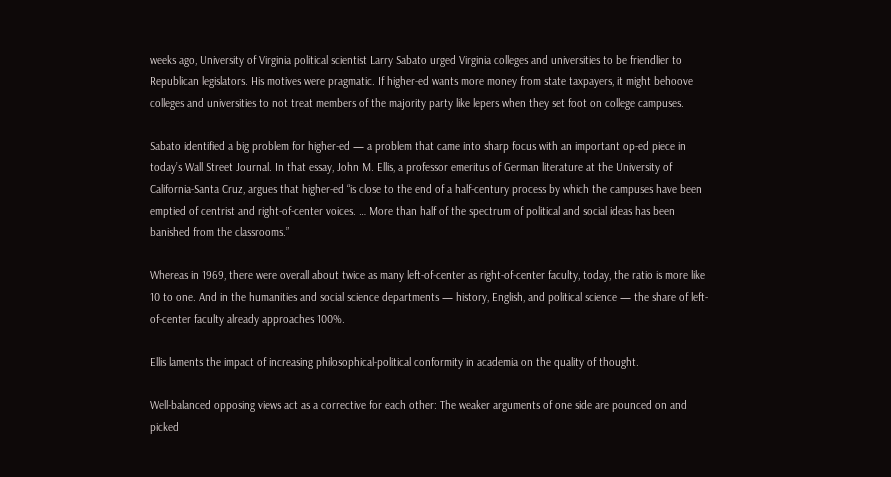weeks ago, University of Virginia political scientist Larry Sabato urged Virginia colleges and universities to be friendlier to Republican legislators. His motives were pragmatic. If higher-ed wants more money from state taxpayers, it might behoove colleges and universities to not treat members of the majority party like lepers when they set foot on college campuses.

Sabato identified a big problem for higher-ed — a problem that came into sharp focus with an important op-ed piece in today’s Wall Street Journal. In that essay, John M. Ellis, a professor emeritus of German literature at the University of California-Santa Cruz, argues that higher-ed “is close to the end of a half-century process by which the campuses have been emptied of centrist and right-of-center voices. … More than half of the spectrum of political and social ideas has been banished from the classrooms.”

Whereas in 1969, there were overall about twice as many left-of-center as right-of-center faculty, today, the ratio is more like 10 to one. And in the humanities and social science departments — history, English, and political science — the share of left-of-center faculty already approaches 100%.

Ellis laments the impact of increasing philosophical-political conformity in academia on the quality of thought.

Well-balanced opposing views act as a corrective for each other: The weaker arguments of one side are pounced on and picked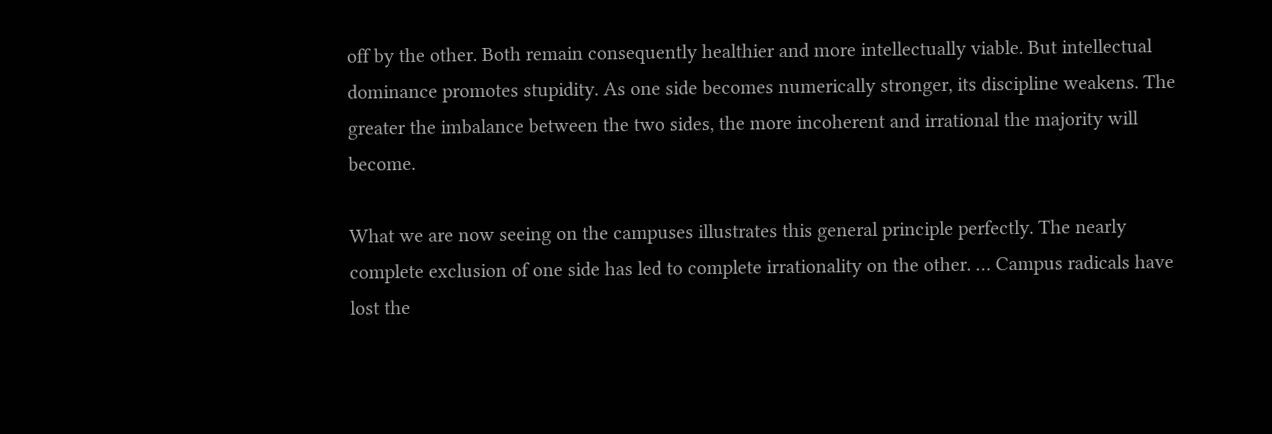off by the other. Both remain consequently healthier and more intellectually viable. But intellectual dominance promotes stupidity. As one side becomes numerically stronger, its discipline weakens. The greater the imbalance between the two sides, the more incoherent and irrational the majority will become.

What we are now seeing on the campuses illustrates this general principle perfectly. The nearly complete exclusion of one side has led to complete irrationality on the other. … Campus radicals have lost the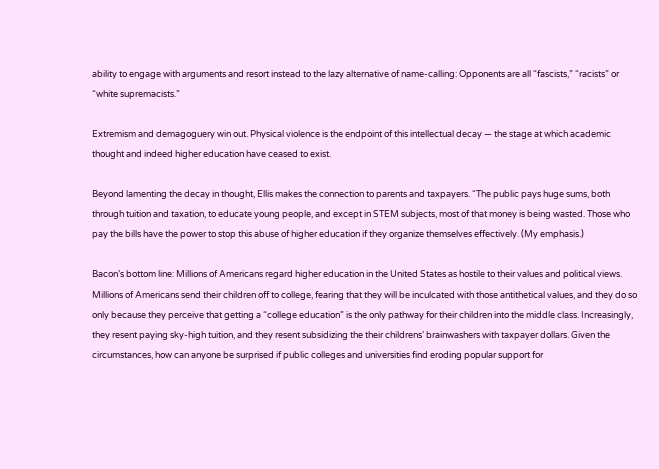ability to engage with arguments and resort instead to the lazy alternative of name-calling: Opponents are all “fascists,” “racists” or “white supremacists.”

Extremism and demagoguery win out. Physical violence is the endpoint of this intellectual decay — the stage at which academic thought and indeed higher education have ceased to exist.

Beyond lamenting the decay in thought, Ellis makes the connection to parents and taxpayers. “The public pays huge sums, both through tuition and taxation, to educate young people, and except in STEM subjects, most of that money is being wasted. Those who pay the bills have the power to stop this abuse of higher education if they organize themselves effectively. (My emphasis.)

Bacon’s bottom line: Millions of Americans regard higher education in the United States as hostile to their values and political views. Millions of Americans send their children off to college, fearing that they will be inculcated with those antithetical values, and they do so only because they perceive that getting a “college education” is the only pathway for their children into the middle class. Increasingly, they resent paying sky-high tuition, and they resent subsidizing the their childrens’ brainwashers with taxpayer dollars. Given the circumstances, how can anyone be surprised if public colleges and universities find eroding popular support for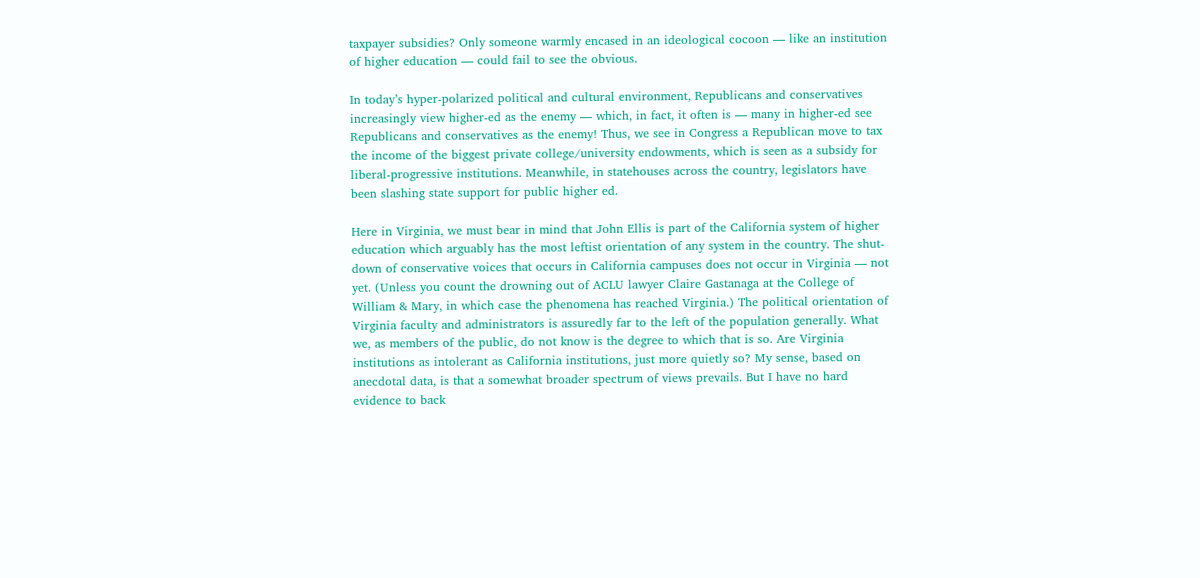taxpayer subsidies? Only someone warmly encased in an ideological cocoon — like an institution of higher education — could fail to see the obvious.

In today’s hyper-polarized political and cultural environment, Republicans and conservatives increasingly view higher-ed as the enemy — which, in fact, it often is — many in higher-ed see Republicans and conservatives as the enemy! Thus, we see in Congress a Republican move to tax the income of the biggest private college/university endowments, which is seen as a subsidy for liberal-progressive institutions. Meanwhile, in statehouses across the country, legislators have been slashing state support for public higher ed.

Here in Virginia, we must bear in mind that John Ellis is part of the California system of higher education which arguably has the most leftist orientation of any system in the country. The shut-down of conservative voices that occurs in California campuses does not occur in Virginia — not yet. (Unless you count the drowning out of ACLU lawyer Claire Gastanaga at the College of William & Mary, in which case the phenomena has reached Virginia.) The political orientation of Virginia faculty and administrators is assuredly far to the left of the population generally. What we, as members of the public, do not know is the degree to which that is so. Are Virginia institutions as intolerant as California institutions, just more quietly so? My sense, based on anecdotal data, is that a somewhat broader spectrum of views prevails. But I have no hard evidence to back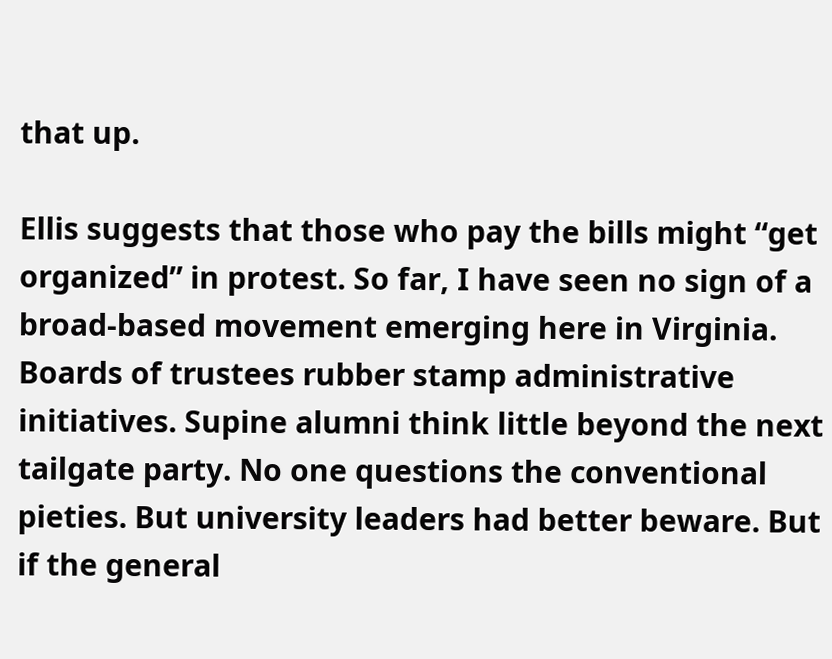that up.

Ellis suggests that those who pay the bills might “get organized” in protest. So far, I have seen no sign of a broad-based movement emerging here in Virginia. Boards of trustees rubber stamp administrative initiatives. Supine alumni think little beyond the next tailgate party. No one questions the conventional pieties. But university leaders had better beware. But if the general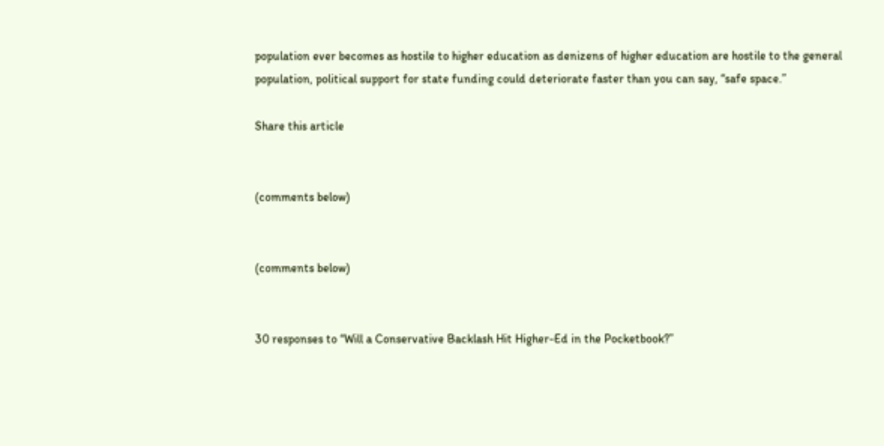population ever becomes as hostile to higher education as denizens of higher education are hostile to the general population, political support for state funding could deteriorate faster than you can say, “safe space.”

Share this article


(comments below)


(comments below)


30 responses to “Will a Conservative Backlash Hit Higher-Ed in the Pocketbook?”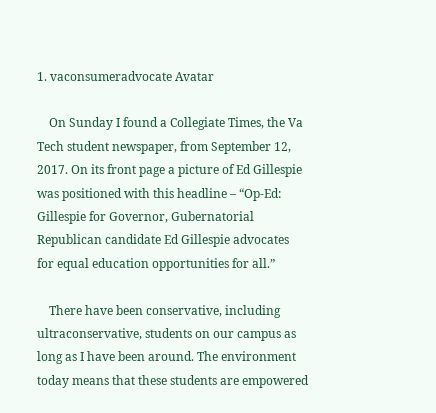1. vaconsumeradvocate Avatar

    On Sunday I found a Collegiate Times, the Va Tech student newspaper, from September 12, 2017. On its front page a picture of Ed Gillespie was positioned with this headline – “Op-Ed: Gillespie for Governor, Gubernatorial Republican candidate Ed Gillespie advocates for equal education opportunities for all.”

    There have been conservative, including ultraconservative, students on our campus as long as I have been around. The environment today means that these students are empowered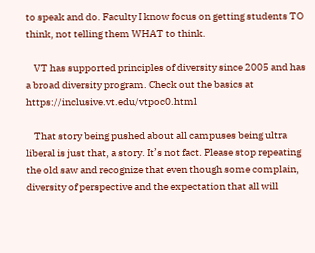to speak and do. Faculty I know focus on getting students TO think, not telling them WHAT to think.

    VT has supported principles of diversity since 2005 and has a broad diversity program. Check out the basics at https://inclusive.vt.edu/vtpoc0.html

    That story being pushed about all campuses being ultra liberal is just that, a story. It’s not fact. Please stop repeating the old saw and recognize that even though some complain, diversity of perspective and the expectation that all will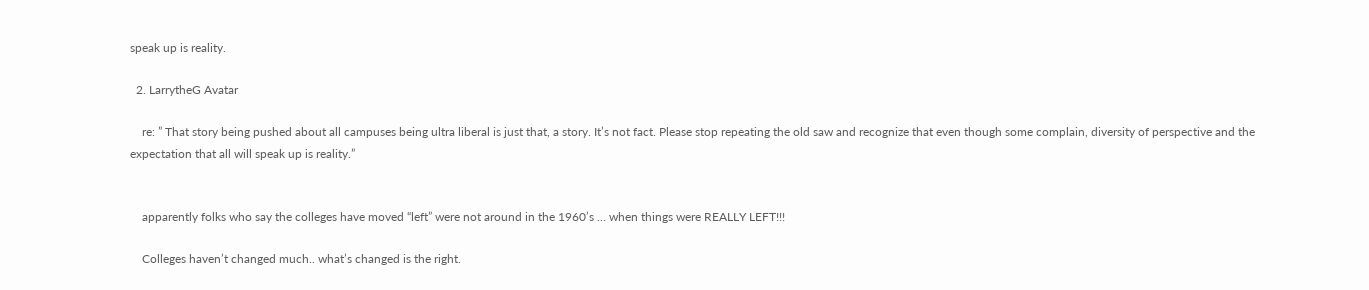speak up is reality.

  2. LarrytheG Avatar

    re: ” That story being pushed about all campuses being ultra liberal is just that, a story. It’s not fact. Please stop repeating the old saw and recognize that even though some complain, diversity of perspective and the expectation that all will speak up is reality.”


    apparently folks who say the colleges have moved “left” were not around in the 1960’s … when things were REALLY LEFT!!!

    Colleges haven’t changed much.. what’s changed is the right.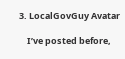3. LocalGovGuy Avatar

    I’ve posted before,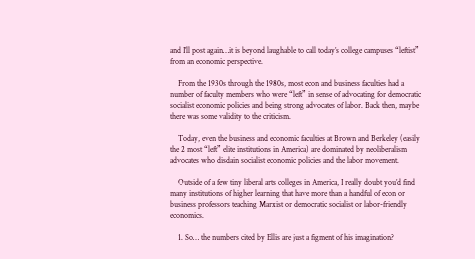and I’ll post again…it is beyond laughable to call today’s college campuses “leftist” from an economic perspective.

    From the 1930s through the 1980s, most econ and business faculties had a number of faculty members who were “left” in sense of advocating for democratic socialist economic policies and being strong advocates of labor. Back then, maybe there was some validity to the criticism.

    Today, even the business and economic faculties at Brown and Berkeley (easily the 2 most “left” elite institutions in America) are dominated by neoliberalism advocates who disdain socialist economic policies and the labor movement.

    Outside of a few tiny liberal arts colleges in America, I really doubt you’d find many institutions of higher learning that have more than a handful of econ or business professors teaching Marxist or democratic socialist or labor-friendly economics.

    1. So… the numbers cited by Ellis are just a figment of his imagination?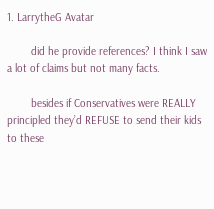1. LarrytheG Avatar

        did he provide references? I think I saw a lot of claims but not many facts.

        besides if Conservatives were REALLY principled they’d REFUSE to send their kids to these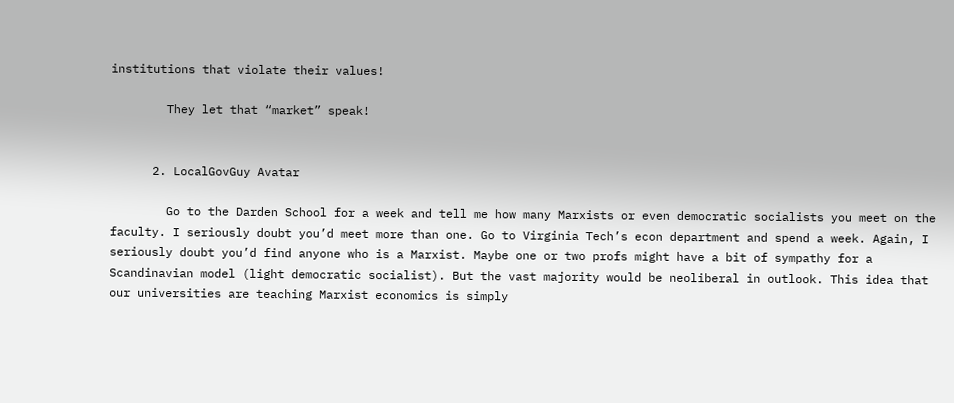institutions that violate their values!

        They let that “market” speak!


      2. LocalGovGuy Avatar

        Go to the Darden School for a week and tell me how many Marxists or even democratic socialists you meet on the faculty. I seriously doubt you’d meet more than one. Go to Virginia Tech’s econ department and spend a week. Again, I seriously doubt you’d find anyone who is a Marxist. Maybe one or two profs might have a bit of sympathy for a Scandinavian model (light democratic socialist). But the vast majority would be neoliberal in outlook. This idea that our universities are teaching Marxist economics is simply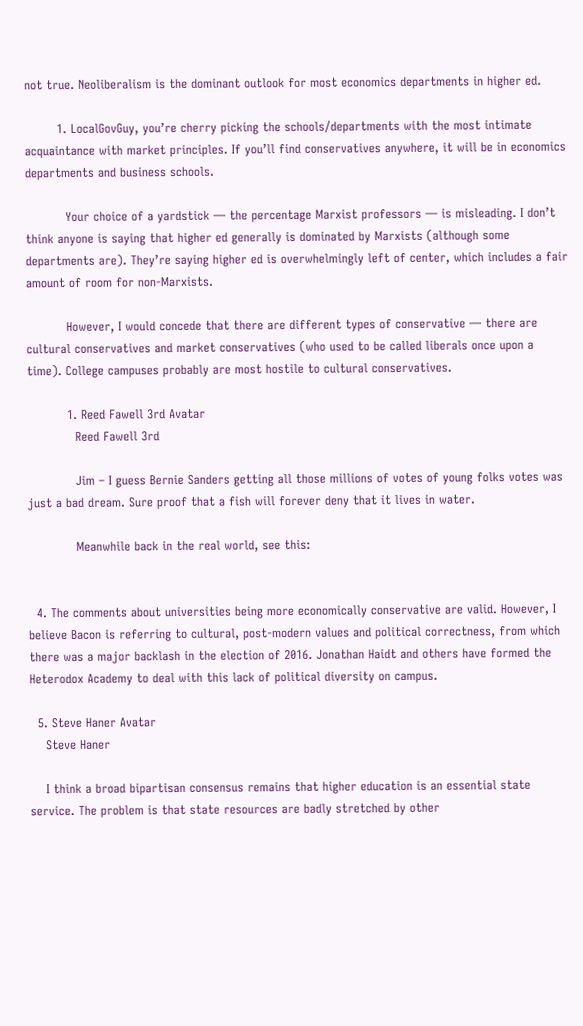not true. Neoliberalism is the dominant outlook for most economics departments in higher ed.

        1. LocalGovGuy, you’re cherry picking the schools/departments with the most intimate acquaintance with market principles. If you’ll find conservatives anywhere, it will be in economics departments and business schools.

          Your choice of a yardstick — the percentage Marxist professors — is misleading. I don’t think anyone is saying that higher ed generally is dominated by Marxists (although some departments are). They’re saying higher ed is overwhelmingly left of center, which includes a fair amount of room for non-Marxists.

          However, I would concede that there are different types of conservative — there are cultural conservatives and market conservatives (who used to be called liberals once upon a time). College campuses probably are most hostile to cultural conservatives.

          1. Reed Fawell 3rd Avatar
            Reed Fawell 3rd

            Jim – I guess Bernie Sanders getting all those millions of votes of young folks votes was just a bad dream. Sure proof that a fish will forever deny that it lives in water.

            Meanwhile back in the real world, see this:


  4. The comments about universities being more economically conservative are valid. However, I believe Bacon is referring to cultural, post-modern values and political correctness, from which there was a major backlash in the election of 2016. Jonathan Haidt and others have formed the Heterodox Academy to deal with this lack of political diversity on campus.

  5. Steve Haner Avatar
    Steve Haner

    I think a broad bipartisan consensus remains that higher education is an essential state service. The problem is that state resources are badly stretched by other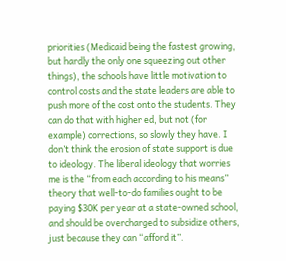priorities (Medicaid being the fastest growing, but hardly the only one squeezing out other things), the schools have little motivation to control costs and the state leaders are able to push more of the cost onto the students. They can do that with higher ed, but not (for example) corrections, so slowly they have. I don’t think the erosion of state support is due to ideology. The liberal ideology that worries me is the “from each according to his means” theory that well-to-do families ought to be paying $30K per year at a state-owned school, and should be overcharged to subsidize others, just because they can “afford it”.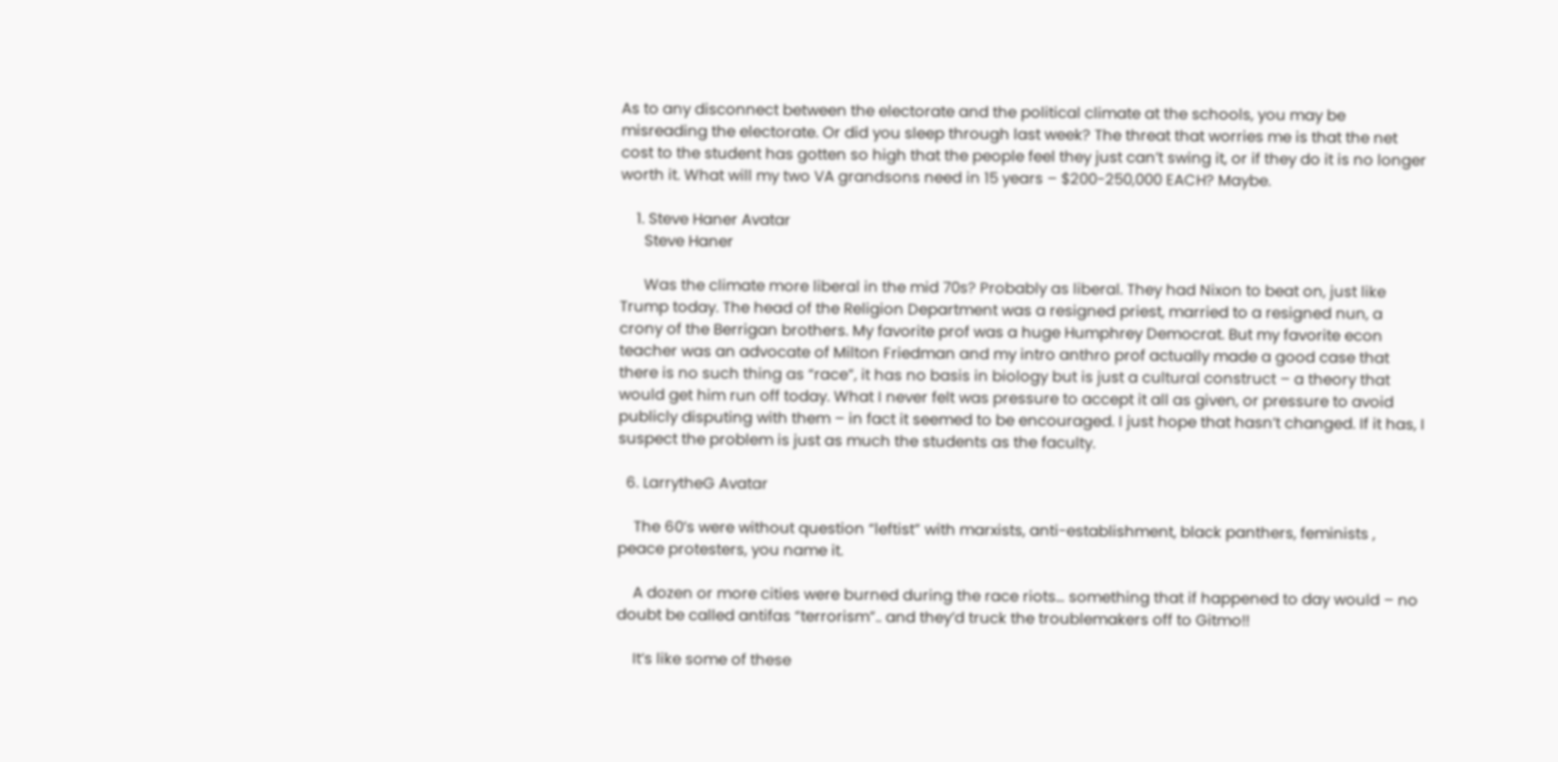As to any disconnect between the electorate and the political climate at the schools, you may be misreading the electorate. Or did you sleep through last week? The threat that worries me is that the net cost to the student has gotten so high that the people feel they just can’t swing it, or if they do it is no longer worth it. What will my two VA grandsons need in 15 years – $200-250,000 EACH? Maybe.

    1. Steve Haner Avatar
      Steve Haner

      Was the climate more liberal in the mid 70s? Probably as liberal. They had Nixon to beat on, just like Trump today. The head of the Religion Department was a resigned priest, married to a resigned nun, a crony of the Berrigan brothers. My favorite prof was a huge Humphrey Democrat. But my favorite econ teacher was an advocate of Milton Friedman and my intro anthro prof actually made a good case that there is no such thing as “race”, it has no basis in biology but is just a cultural construct – a theory that would get him run off today. What I never felt was pressure to accept it all as given, or pressure to avoid publicly disputing with them – in fact it seemed to be encouraged. I just hope that hasn’t changed. If it has, I suspect the problem is just as much the students as the faculty.

  6. LarrytheG Avatar

    The 60’s were without question “leftist” with marxists, anti-establishment, black panthers, feminists , peace protesters, you name it.

    A dozen or more cities were burned during the race riots… something that if happened to day would – no doubt be called antifas “terrorism”.. and they’d truck the troublemakers off to Gitmo!!

    It’s like some of these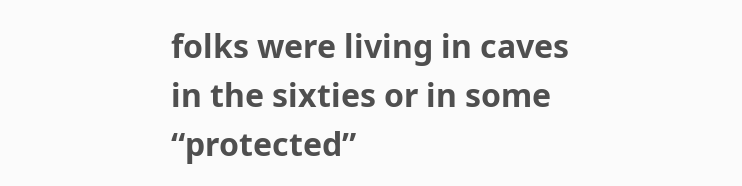folks were living in caves in the sixties or in some “protected”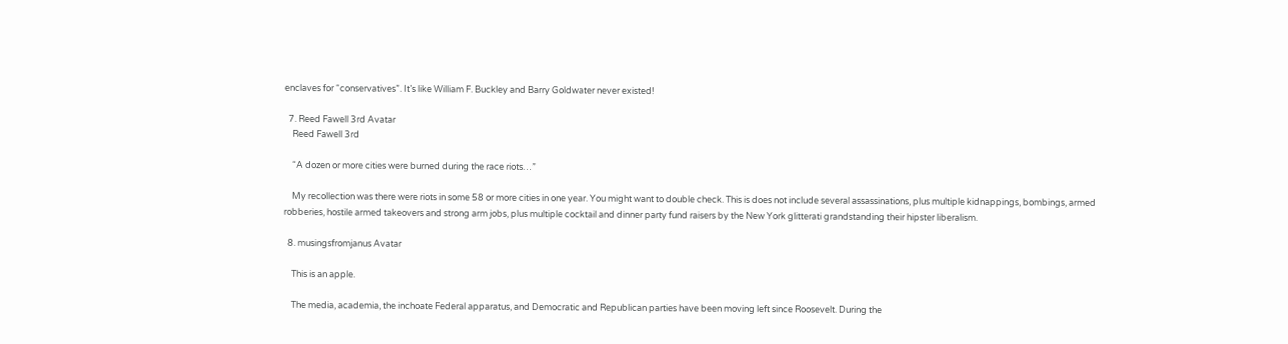enclaves for “conservatives”. It’s like William F. Buckley and Barry Goldwater never existed!

  7. Reed Fawell 3rd Avatar
    Reed Fawell 3rd

    “A dozen or more cities were burned during the race riots…”

    My recollection was there were riots in some 58 or more cities in one year. You might want to double check. This is does not include several assassinations, plus multiple kidnappings, bombings, armed robberies, hostile armed takeovers and strong arm jobs, plus multiple cocktail and dinner party fund raisers by the New York glitterati grandstanding their hipster liberalism.

  8. musingsfromjanus Avatar

    This is an apple.

    The media, academia, the inchoate Federal apparatus, and Democratic and Republican parties have been moving left since Roosevelt. During the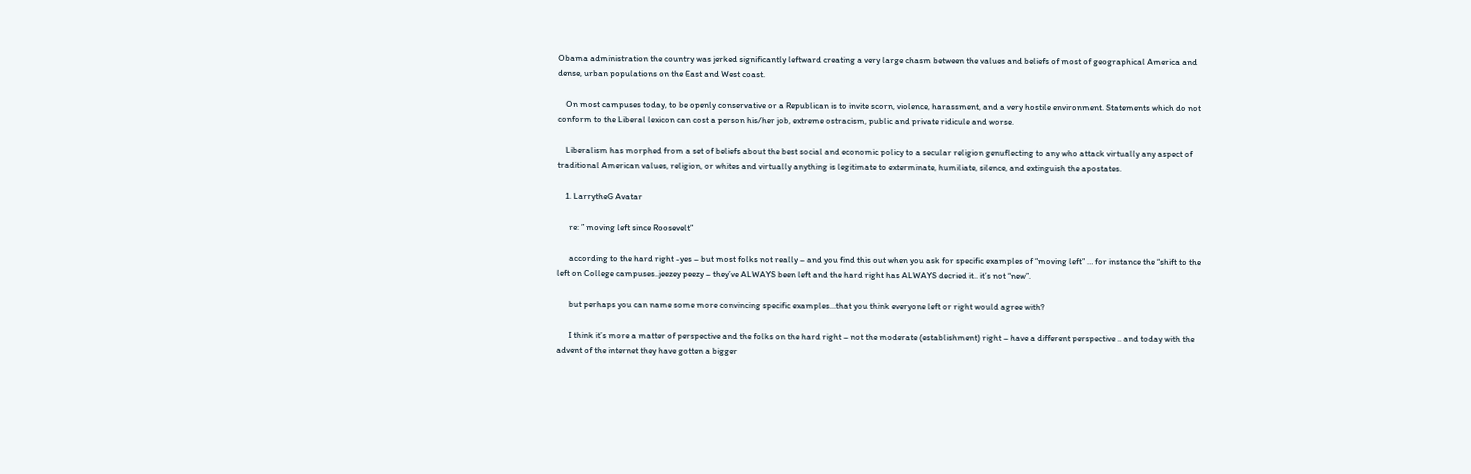Obama administration the country was jerked significantly leftward creating a very large chasm between the values and beliefs of most of geographical America and dense, urban populations on the East and West coast.

    On most campuses today, to be openly conservative or a Republican is to invite scorn, violence, harassment, and a very hostile environment. Statements which do not conform to the Liberal lexicon can cost a person his/her job, extreme ostracism, public and private ridicule and worse.

    Liberalism has morphed from a set of beliefs about the best social and economic policy to a secular religion genuflecting to any who attack virtually any aspect of traditional American values, religion, or whites and virtually anything is legitimate to exterminate, humiliate, silence, and extinguish the apostates.

    1. LarrytheG Avatar

      re: ” moving left since Roosevelt”

      according to the hard right -yes – but most folks not really – and you find this out when you ask for specific examples of “moving left” … for instance the “shift to the left on College campuses..jeezey peezy – they’ve ALWAYS been left and the hard right has ALWAYS decried it.. it’s not “new”.

      but perhaps you can name some more convincing specific examples…that you think everyone left or right would agree with?

      I think it’s more a matter of perspective and the folks on the hard right – not the moderate (establishment) right – have a different perspective .. and today with the advent of the internet they have gotten a bigger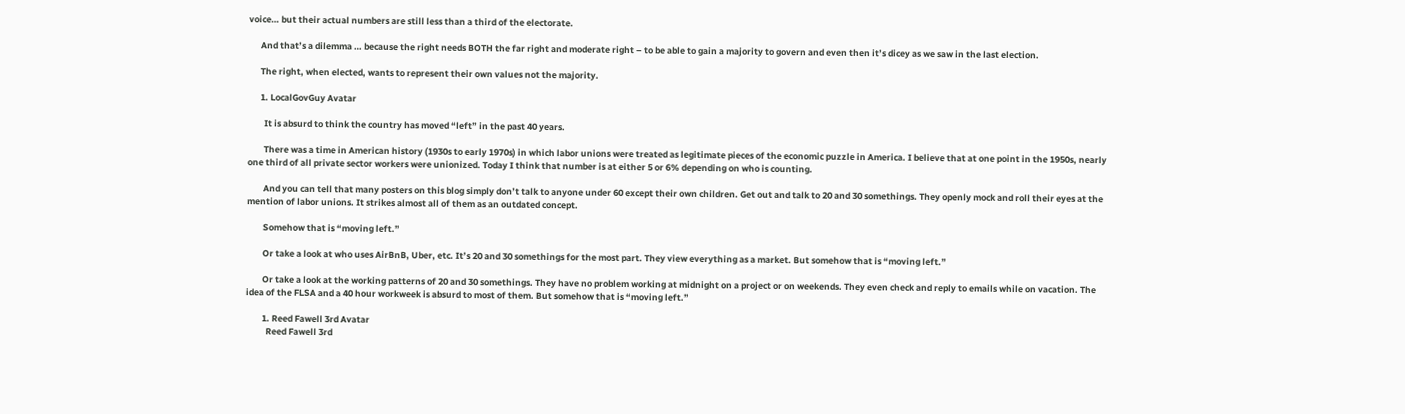voice… but their actual numbers are still less than a third of the electorate.

      And that’s a dilemma … because the right needs BOTH the far right and moderate right – to be able to gain a majority to govern and even then it’s dicey as we saw in the last election.

      The right, when elected, wants to represent their own values not the majority.

      1. LocalGovGuy Avatar

        It is absurd to think the country has moved “left” in the past 40 years.

        There was a time in American history (1930s to early 1970s) in which labor unions were treated as legitimate pieces of the economic puzzle in America. I believe that at one point in the 1950s, nearly one third of all private sector workers were unionized. Today I think that number is at either 5 or 6% depending on who is counting.

        And you can tell that many posters on this blog simply don’t talk to anyone under 60 except their own children. Get out and talk to 20 and 30 somethings. They openly mock and roll their eyes at the mention of labor unions. It strikes almost all of them as an outdated concept.

        Somehow that is “moving left.”

        Or take a look at who uses AirBnB, Uber, etc. It’s 20 and 30 somethings for the most part. They view everything as a market. But somehow that is “moving left.”

        Or take a look at the working patterns of 20 and 30 somethings. They have no problem working at midnight on a project or on weekends. They even check and reply to emails while on vacation. The idea of the FLSA and a 40 hour workweek is absurd to most of them. But somehow that is “moving left.”

        1. Reed Fawell 3rd Avatar
          Reed Fawell 3rd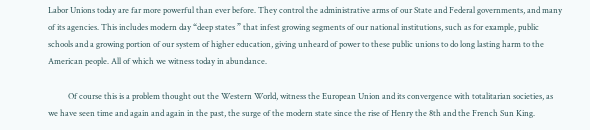Labor Unions today are far more powerful than ever before. They control the administrative arms of our State and Federal governments, and many of its agencies. This includes modern day “deep states ” that infest growing segments of our national institutions, such as for example, public schools and a growing portion of our system of higher education, giving unheard of power to these public unions to do long lasting harm to the American people. All of which we witness today in abundance.

          Of course this is a problem thought out the Western World, witness the European Union and its convergence with totalitarian societies, as we have seen time and again and again in the past, the surge of the modern state since the rise of Henry the 8th and the French Sun King.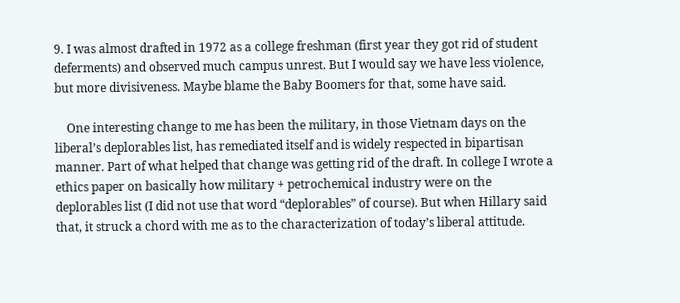9. I was almost drafted in 1972 as a college freshman (first year they got rid of student deferments) and observed much campus unrest. But I would say we have less violence, but more divisiveness. Maybe blame the Baby Boomers for that, some have said.

    One interesting change to me has been the military, in those Vietnam days on the liberal’s deplorables list, has remediated itself and is widely respected in bipartisan manner. Part of what helped that change was getting rid of the draft. In college I wrote a ethics paper on basically how military + petrochemical industry were on the deplorables list (I did not use that word “deplorables” of course). But when Hillary said that, it struck a chord with me as to the characterization of today’s liberal attitude.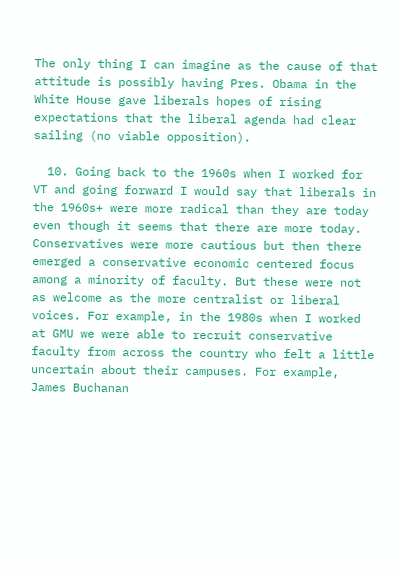The only thing I can imagine as the cause of that attitude is possibly having Pres. Obama in the White House gave liberals hopes of rising expectations that the liberal agenda had clear sailing (no viable opposition).

  10. Going back to the 1960s when I worked for VT and going forward I would say that liberals in the 1960s+ were more radical than they are today even though it seems that there are more today. Conservatives were more cautious but then there emerged a conservative economic centered focus among a minority of faculty. But these were not as welcome as the more centralist or liberal voices. For example, in the 1980s when I worked at GMU we were able to recruit conservative faculty from across the country who felt a little uncertain about their campuses. For example, James Buchanan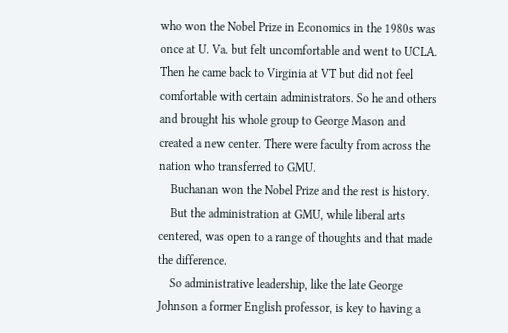who won the Nobel Prize in Economics in the 1980s was once at U. Va. but felt uncomfortable and went to UCLA. Then he came back to Virginia at VT but did not feel comfortable with certain administrators. So he and others and brought his whole group to George Mason and created a new center. There were faculty from across the nation who transferred to GMU.
    Buchanan won the Nobel Prize and the rest is history.
    But the administration at GMU, while liberal arts centered, was open to a range of thoughts and that made the difference.
    So administrative leadership, like the late George Johnson a former English professor, is key to having a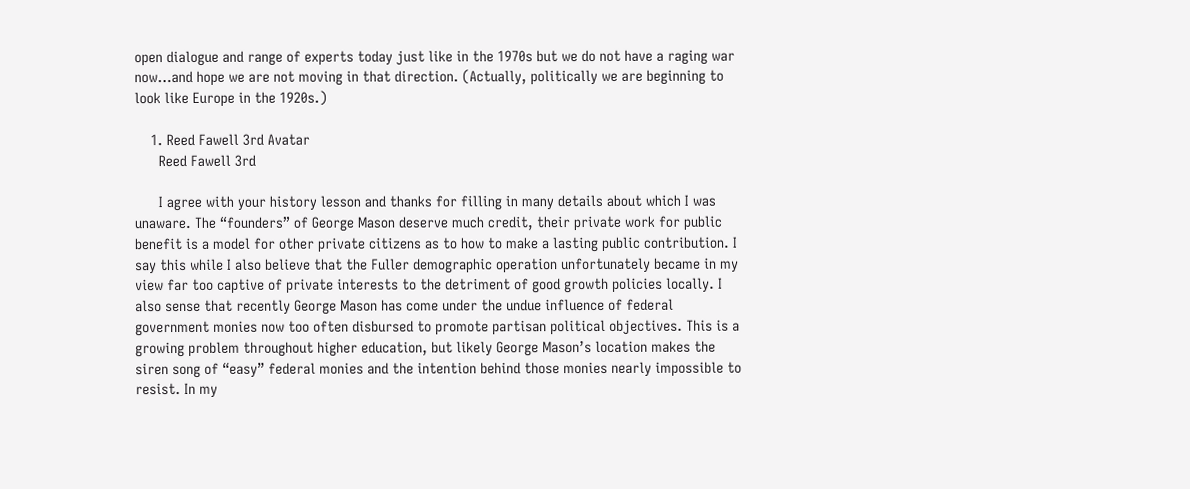open dialogue and range of experts today just like in the 1970s but we do not have a raging war now…and hope we are not moving in that direction. (Actually, politically we are beginning to look like Europe in the 1920s.)

    1. Reed Fawell 3rd Avatar
      Reed Fawell 3rd

      I agree with your history lesson and thanks for filling in many details about which I was unaware. The “founders” of George Mason deserve much credit, their private work for public benefit is a model for other private citizens as to how to make a lasting public contribution. I say this while I also believe that the Fuller demographic operation unfortunately became in my view far too captive of private interests to the detriment of good growth policies locally. I also sense that recently George Mason has come under the undue influence of federal government monies now too often disbursed to promote partisan political objectives. This is a growing problem throughout higher education, but likely George Mason’s location makes the siren song of “easy” federal monies and the intention behind those monies nearly impossible to resist. In my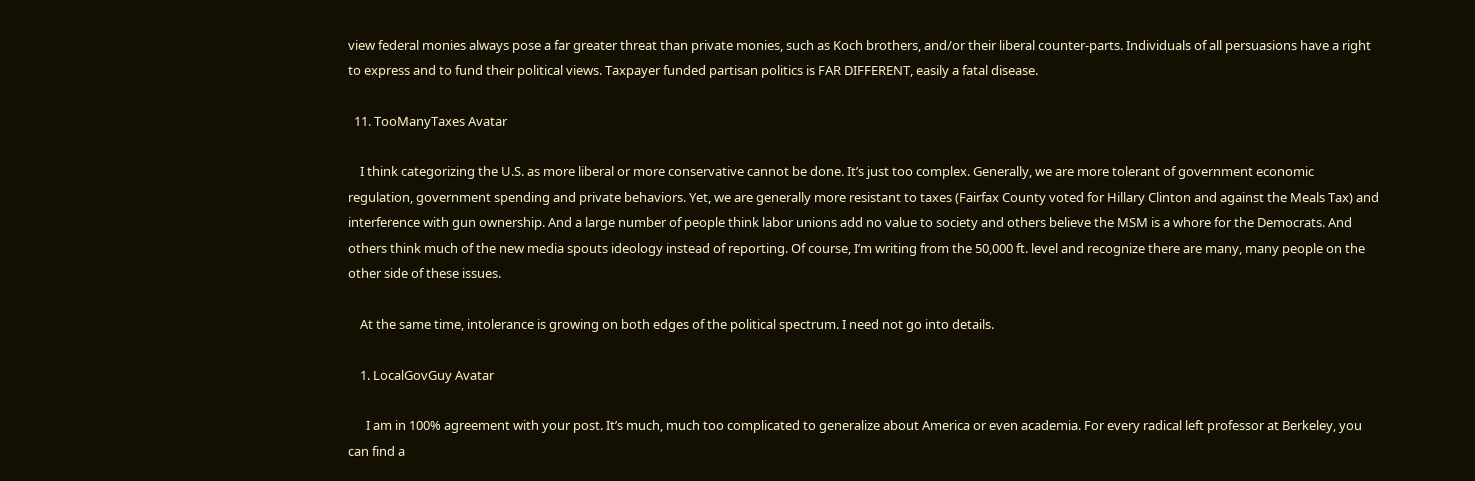view federal monies always pose a far greater threat than private monies, such as Koch brothers, and/or their liberal counter-parts. Individuals of all persuasions have a right to express and to fund their political views. Taxpayer funded partisan politics is FAR DIFFERENT, easily a fatal disease.

  11. TooManyTaxes Avatar

    I think categorizing the U.S. as more liberal or more conservative cannot be done. It’s just too complex. Generally, we are more tolerant of government economic regulation, government spending and private behaviors. Yet, we are generally more resistant to taxes (Fairfax County voted for Hillary Clinton and against the Meals Tax) and interference with gun ownership. And a large number of people think labor unions add no value to society and others believe the MSM is a whore for the Democrats. And others think much of the new media spouts ideology instead of reporting. Of course, I’m writing from the 50,000 ft. level and recognize there are many, many people on the other side of these issues.

    At the same time, intolerance is growing on both edges of the political spectrum. I need not go into details.

    1. LocalGovGuy Avatar

      I am in 100% agreement with your post. It’s much, much too complicated to generalize about America or even academia. For every radical left professor at Berkeley, you can find a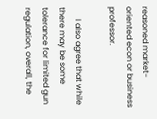reasoned market-oriented econ or business professor.

      I also agree that while there may be some tolerance for limited gun regulation, overall, the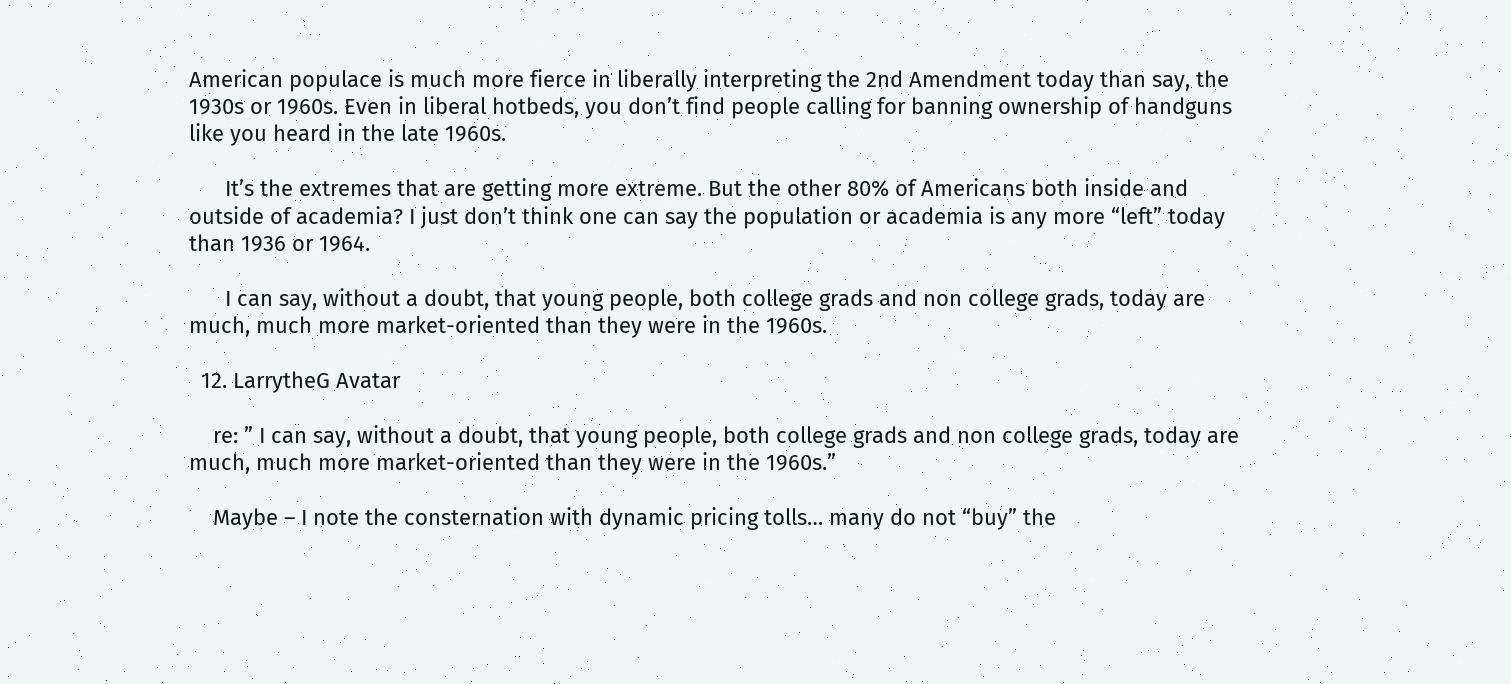American populace is much more fierce in liberally interpreting the 2nd Amendment today than say, the 1930s or 1960s. Even in liberal hotbeds, you don’t find people calling for banning ownership of handguns like you heard in the late 1960s.

      It’s the extremes that are getting more extreme. But the other 80% of Americans both inside and outside of academia? I just don’t think one can say the population or academia is any more “left” today than 1936 or 1964.

      I can say, without a doubt, that young people, both college grads and non college grads, today are much, much more market-oriented than they were in the 1960s.

  12. LarrytheG Avatar

    re: ” I can say, without a doubt, that young people, both college grads and non college grads, today are much, much more market-oriented than they were in the 1960s.”

    Maybe – I note the consternation with dynamic pricing tolls… many do not “buy” the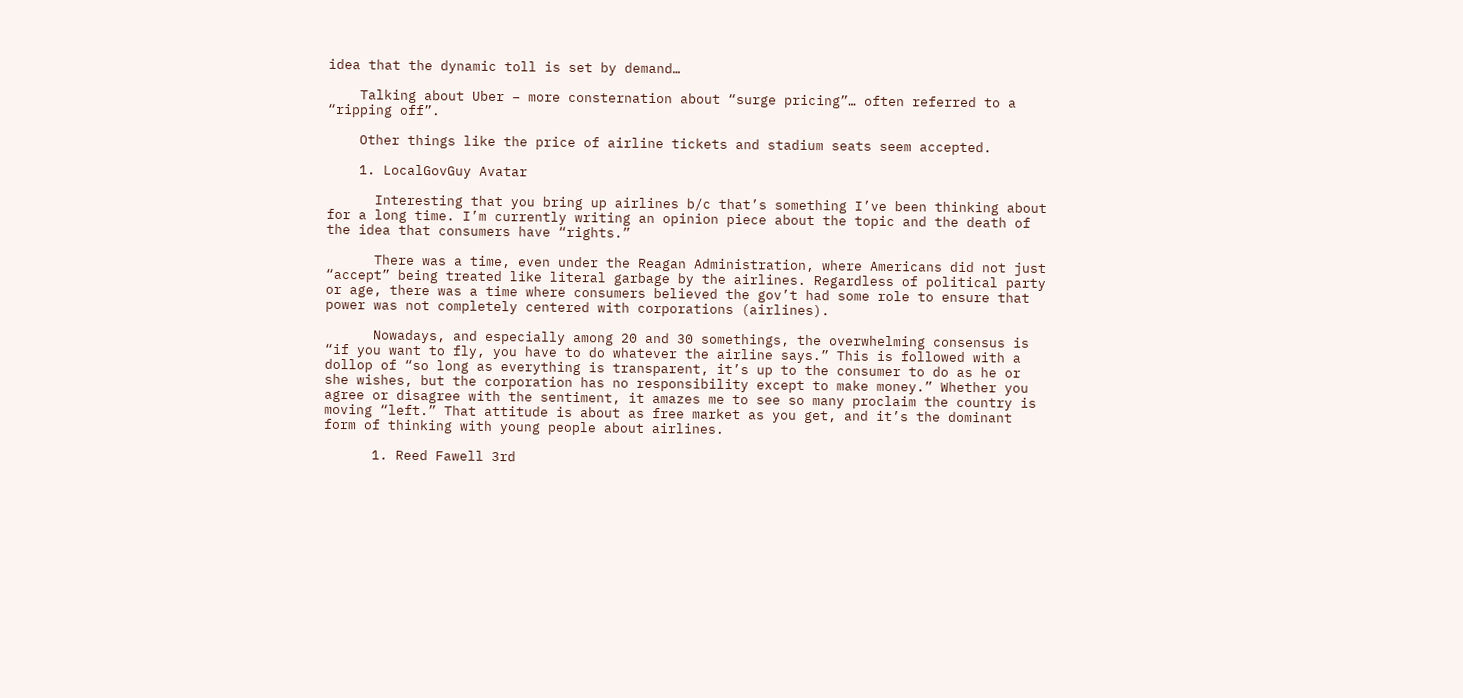idea that the dynamic toll is set by demand…

    Talking about Uber – more consternation about “surge pricing”… often referred to a “ripping off”.

    Other things like the price of airline tickets and stadium seats seem accepted.

    1. LocalGovGuy Avatar

      Interesting that you bring up airlines b/c that’s something I’ve been thinking about for a long time. I’m currently writing an opinion piece about the topic and the death of the idea that consumers have “rights.”

      There was a time, even under the Reagan Administration, where Americans did not just “accept” being treated like literal garbage by the airlines. Regardless of political party or age, there was a time where consumers believed the gov’t had some role to ensure that power was not completely centered with corporations (airlines).

      Nowadays, and especially among 20 and 30 somethings, the overwhelming consensus is “if you want to fly, you have to do whatever the airline says.” This is followed with a dollop of “so long as everything is transparent, it’s up to the consumer to do as he or she wishes, but the corporation has no responsibility except to make money.” Whether you agree or disagree with the sentiment, it amazes me to see so many proclaim the country is moving “left.” That attitude is about as free market as you get, and it’s the dominant form of thinking with young people about airlines.

      1. Reed Fawell 3rd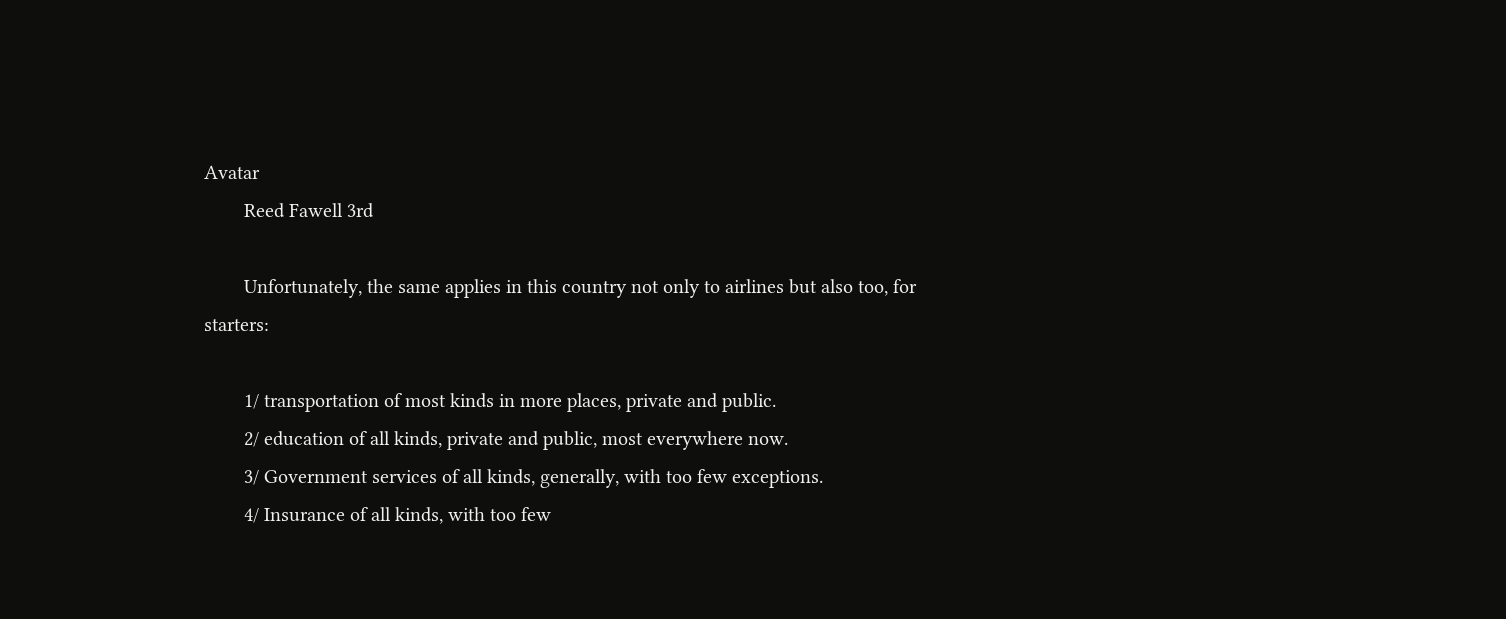Avatar
        Reed Fawell 3rd

        Unfortunately, the same applies in this country not only to airlines but also too, for starters:

        1/ transportation of most kinds in more places, private and public.
        2/ education of all kinds, private and public, most everywhere now.
        3/ Government services of all kinds, generally, with too few exceptions.
        4/ Insurance of all kinds, with too few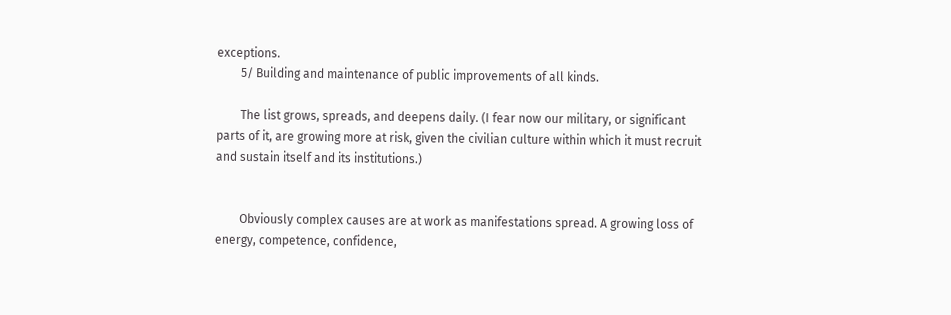exceptions.
        5/ Building and maintenance of public improvements of all kinds.

        The list grows, spreads, and deepens daily. (I fear now our military, or significant parts of it, are growing more at risk, given the civilian culture within which it must recruit and sustain itself and its institutions.)


        Obviously complex causes are at work as manifestations spread. A growing loss of energy, competence, confidence,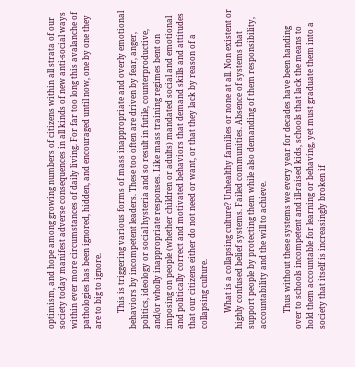optimism, and hope among growing numbers of citizens within all strata of our society today manifest adverse consequences in all kinds of new anti-social ways within ever more circumstances of daily living. For far too long this avalanche of pathologies has been ignored, hidden, and encouraged until now, one by one they are to big to ignore.

        This is triggering various forms of mass inappropriate and overly emotional behaviors by incompetent leaders. These too often are driven by fear, anger, politics, ideology or social hysteria and so result in futile, counterproductive, and/or wholly inappropriate responses. Like mass training regimes bent on imposing on people (whether children or adults) mandated social and emotional and politically correct and motivated behaviors that demand skills and attitudes that our citizens either do not need or want, or that they lack by reason of a collapsing culture.

        What is a collapsing culture? Unhealthy families or none at all. Non existent or highly confused belief systems. Failed communities. Absence of systems that support people by protecting them while also demanding of them responsibility, accountability and the will to achieve.

        Thus without these systems we every year for decades have been handing over to schools incompetent and ill-raised kids, schools that lack the means to hold them accountable for learning or behaving, yet must graduate them into a society that itself is increasingly broken if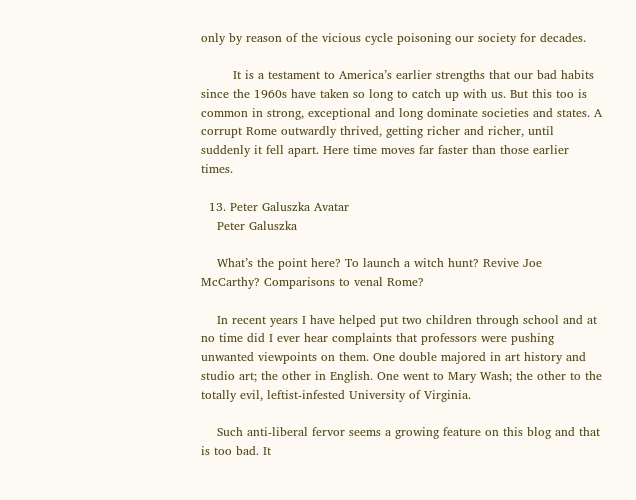only by reason of the vicious cycle poisoning our society for decades.

        It is a testament to America’s earlier strengths that our bad habits since the 1960s have taken so long to catch up with us. But this too is common in strong, exceptional and long dominate societies and states. A corrupt Rome outwardly thrived, getting richer and richer, until suddenly it fell apart. Here time moves far faster than those earlier times.

  13. Peter Galuszka Avatar
    Peter Galuszka

    What’s the point here? To launch a witch hunt? Revive Joe McCarthy? Comparisons to venal Rome?

    In recent years I have helped put two children through school and at no time did I ever hear complaints that professors were pushing unwanted viewpoints on them. One double majored in art history and studio art; the other in English. One went to Mary Wash; the other to the totally evil, leftist-infested University of Virginia.

    Such anti-liberal fervor seems a growing feature on this blog and that is too bad. It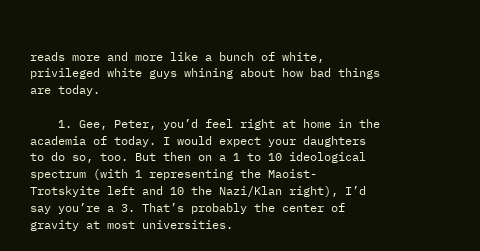reads more and more like a bunch of white, privileged white guys whining about how bad things are today.

    1. Gee, Peter, you’d feel right at home in the academia of today. I would expect your daughters to do so, too. But then on a 1 to 10 ideological spectrum (with 1 representing the Maoist-Trotskyite left and 10 the Nazi/Klan right), I’d say you’re a 3. That’s probably the center of gravity at most universities.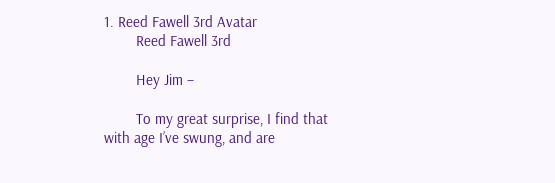1. Reed Fawell 3rd Avatar
        Reed Fawell 3rd

        Hey Jim –

        To my great surprise, I find that with age I’ve swung, and are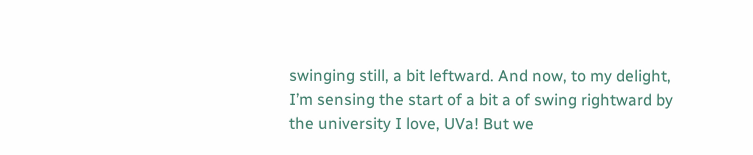swinging still, a bit leftward. And now, to my delight, I’m sensing the start of a bit a of swing rightward by the university I love, UVa! But we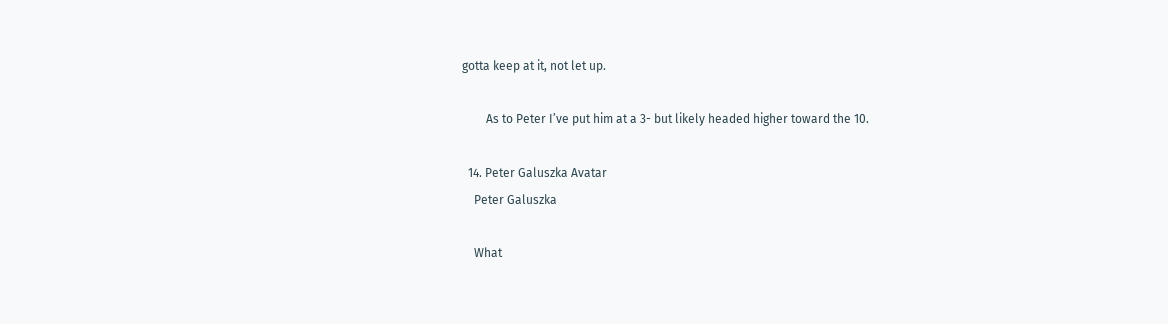gotta keep at it, not let up.

        As to Peter I’ve put him at a 3- but likely headed higher toward the 10.

  14. Peter Galuszka Avatar
    Peter Galuszka

    What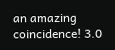an amazing coincidence! 3.0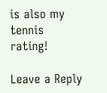is also my tennis rating!

Leave a Reply